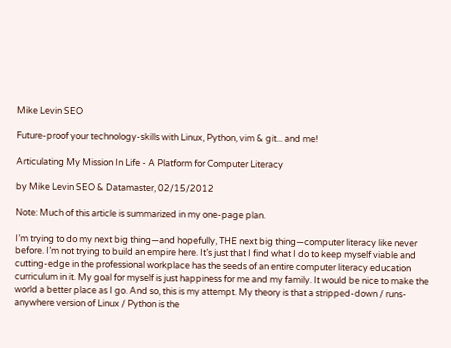Mike Levin SEO

Future-proof your technology-skills with Linux, Python, vim & git... and me!

Articulating My Mission In Life - A Platform for Computer Literacy

by Mike Levin SEO & Datamaster, 02/15/2012

Note: Much of this article is summarized in my one-page plan.

I’m trying to do my next big thing—and hopefully, THE next big thing—computer literacy like never before. I’m not trying to build an empire here. It’s just that I find what I do to keep myself viable and cutting-edge in the professional workplace has the seeds of an entire computer literacy education curriculum in it. My goal for myself is just happiness for me and my family. It would be nice to make the world a better place as I go. And so, this is my attempt. My theory is that a stripped-down / runs-anywhere version of Linux / Python is the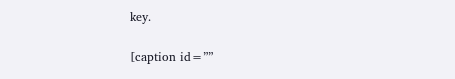key.

[caption id=””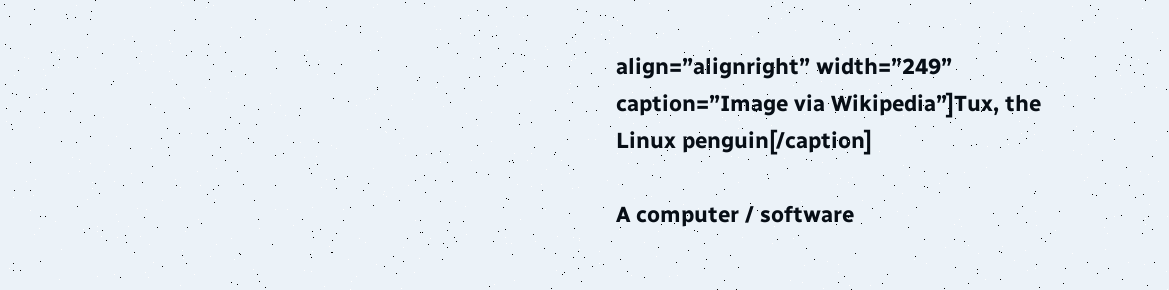align=”alignright” width=”249” caption=”Image via Wikipedia”]Tux, the Linux penguin[/caption]

A computer / software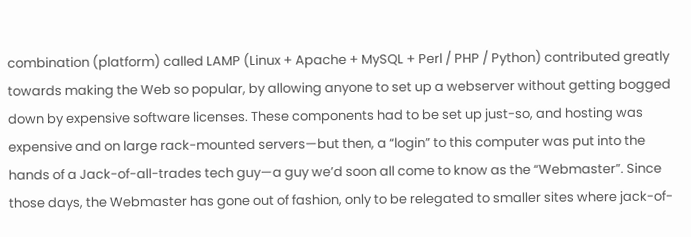combination (platform) called LAMP (Linux + Apache + MySQL + Perl / PHP / Python) contributed greatly towards making the Web so popular, by allowing anyone to set up a webserver without getting bogged down by expensive software licenses. These components had to be set up just-so, and hosting was expensive and on large rack-mounted servers—but then, a “login” to this computer was put into the hands of a Jack-of-all-trades tech guy—a guy we’d soon all come to know as the “Webmaster”. Since those days, the Webmaster has gone out of fashion, only to be relegated to smaller sites where jack-of-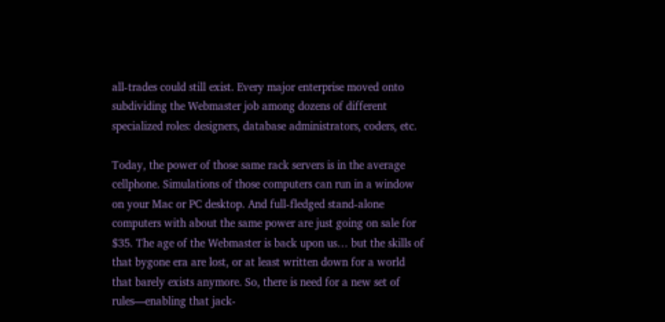all-trades could still exist. Every major enterprise moved onto subdividing the Webmaster job among dozens of different specialized roles: designers, database administrators, coders, etc.

Today, the power of those same rack servers is in the average cellphone. Simulations of those computers can run in a window on your Mac or PC desktop. And full-fledged stand-alone computers with about the same power are just going on sale for $35. The age of the Webmaster is back upon us… but the skills of that bygone era are lost, or at least written down for a world that barely exists anymore. So, there is need for a new set of rules—enabling that jack-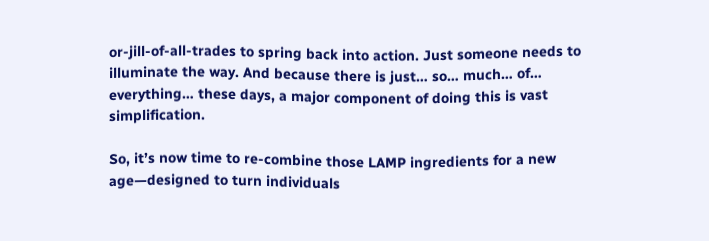or-jill-of-all-trades to spring back into action. Just someone needs to illuminate the way. And because there is just… so… much… of… everything… these days, a major component of doing this is vast simplification.

So, it’s now time to re-combine those LAMP ingredients for a new age—designed to turn individuals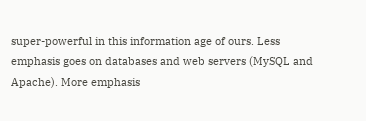super-powerful in this information age of ours. Less emphasis goes on databases and web servers (MySQL and Apache). More emphasis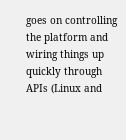goes on controlling the platform and wiring things up quickly through APIs (Linux and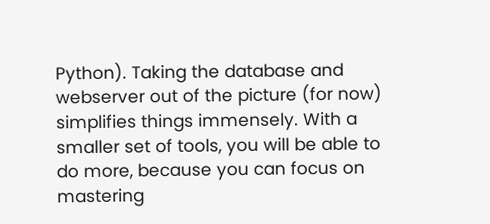Python). Taking the database and webserver out of the picture (for now) simplifies things immensely. With a smaller set of tools, you will be able to do more, because you can focus on mastering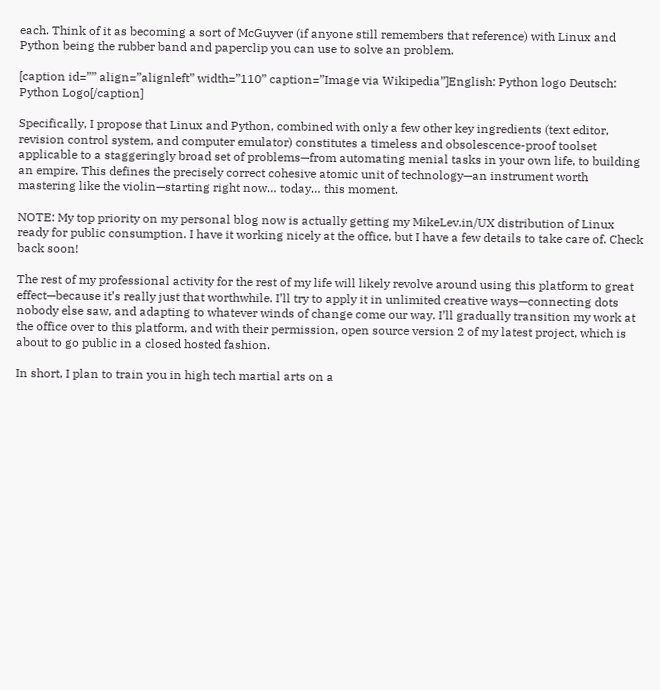each. Think of it as becoming a sort of McGuyver (if anyone still remembers that reference) with Linux and Python being the rubber band and paperclip you can use to solve an problem.

[caption id=”” align=”alignleft” width=”110” caption=”Image via Wikipedia”]English: Python logo Deutsch: Python Logo[/caption]

Specifically, I propose that Linux and Python, combined with only a few other key ingredients (text editor, revision control system, and computer emulator) constitutes a timeless and obsolescence-proof toolset applicable to a staggeringly broad set of problems—from automating menial tasks in your own life, to building an empire. This defines the precisely correct cohesive atomic unit of technology—an instrument worth mastering like the violin—starting right now… today… this moment.

NOTE: My top priority on my personal blog now is actually getting my MikeLev.in/UX distribution of Linux ready for public consumption. I have it working nicely at the office, but I have a few details to take care of. Check back soon!

The rest of my professional activity for the rest of my life will likely revolve around using this platform to great effect—because it’s really just that worthwhile. I’ll try to apply it in unlimited creative ways—connecting dots nobody else saw, and adapting to whatever winds of change come our way. I’ll gradually transition my work at the office over to this platform, and with their permission, open source version 2 of my latest project, which is about to go public in a closed hosted fashion.

In short, I plan to train you in high tech martial arts on a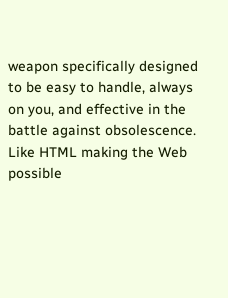weapon specifically designed to be easy to handle, always on you, and effective in the battle against obsolescence. Like HTML making the Web possible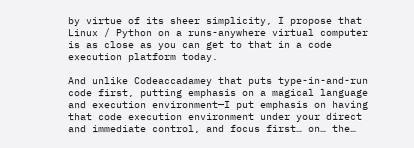by virtue of its sheer simplicity, I propose that Linux / Python on a runs-anywhere virtual computer is as close as you can get to that in a code execution platform today.

And unlike Codeaccadamey that puts type-in-and-run code first, putting emphasis on a magical language and execution environment—I put emphasis on having that code execution environment under your direct and immediate control, and focus first… on… the…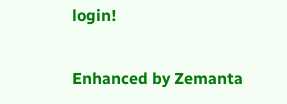login!

Enhanced by Zemanta